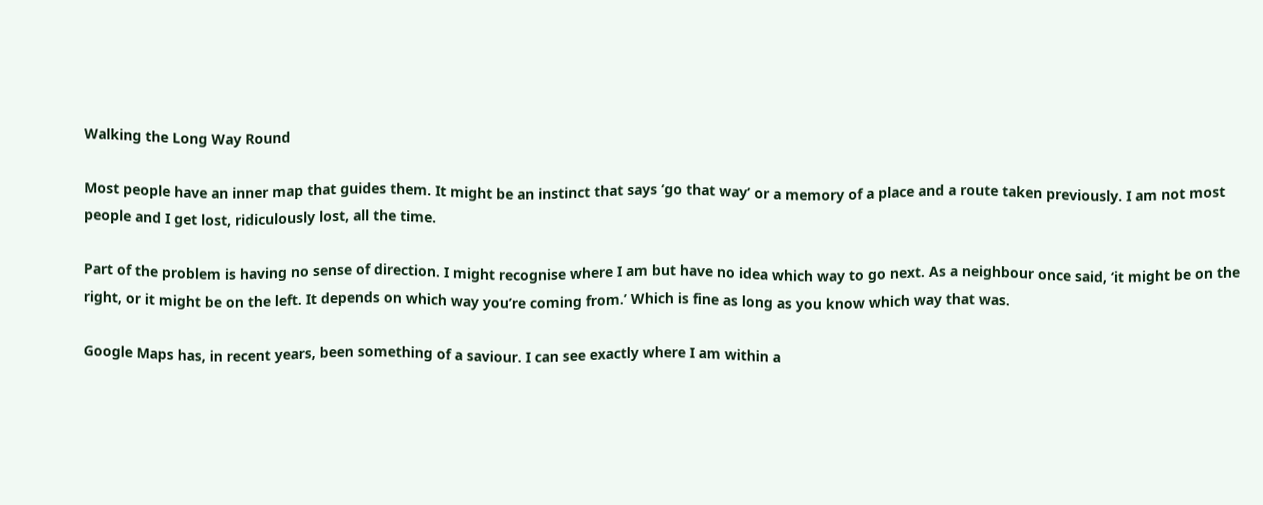Walking the Long Way Round

Most people have an inner map that guides them. It might be an instinct that says ‘go that way’ or a memory of a place and a route taken previously. I am not most people and I get lost, ridiculously lost, all the time.

Part of the problem is having no sense of direction. I might recognise where I am but have no idea which way to go next. As a neighbour once said, ‘it might be on the right, or it might be on the left. It depends on which way you’re coming from.’ Which is fine as long as you know which way that was.

Google Maps has, in recent years, been something of a saviour. I can see exactly where I am within a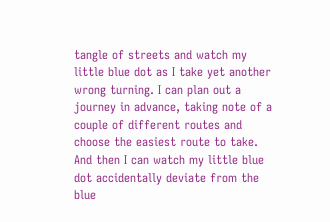tangle of streets and watch my little blue dot as I take yet another wrong turning. I can plan out a journey in advance, taking note of a couple of different routes and choose the easiest route to take. And then I can watch my little blue dot accidentally deviate from the blue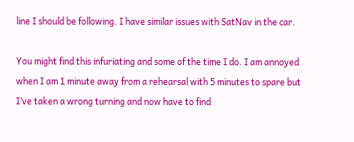line I should be following. I have similar issues with SatNav in the car.

You might find this infuriating and some of the time I do. I am annoyed when I am 1 minute away from a rehearsal with 5 minutes to spare but I’ve taken a wrong turning and now have to find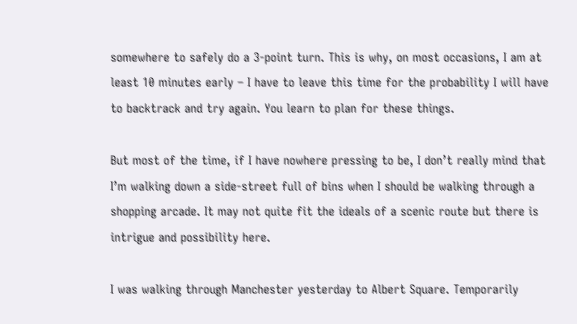somewhere to safely do a 3-point turn. This is why, on most occasions, I am at least 10 minutes early – I have to leave this time for the probability I will have to backtrack and try again. You learn to plan for these things.

But most of the time, if I have nowhere pressing to be, I don’t really mind that I’m walking down a side-street full of bins when I should be walking through a shopping arcade. It may not quite fit the ideals of a scenic route but there is intrigue and possibility here.

I was walking through Manchester yesterday to Albert Square. Temporarily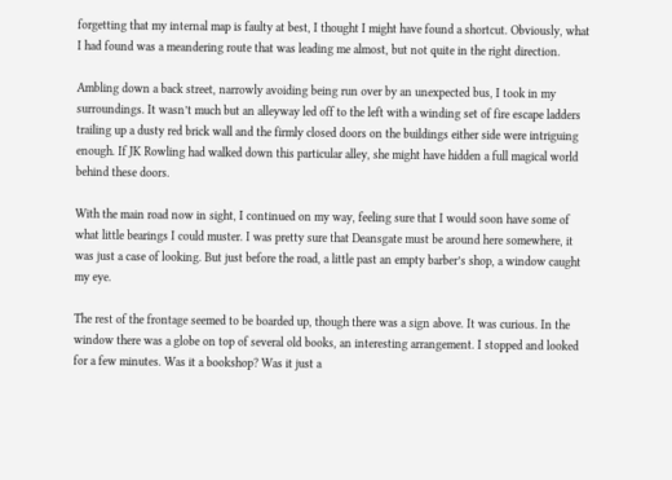forgetting that my internal map is faulty at best, I thought I might have found a shortcut. Obviously, what I had found was a meandering route that was leading me almost, but not quite in the right direction.

Ambling down a back street, narrowly avoiding being run over by an unexpected bus, I took in my surroundings. It wasn’t much but an alleyway led off to the left with a winding set of fire escape ladders trailing up a dusty red brick wall and the firmly closed doors on the buildings either side were intriguing enough. If JK Rowling had walked down this particular alley, she might have hidden a full magical world behind these doors.

With the main road now in sight, I continued on my way, feeling sure that I would soon have some of what little bearings I could muster. I was pretty sure that Deansgate must be around here somewhere, it was just a case of looking. But just before the road, a little past an empty barber’s shop, a window caught my eye.

The rest of the frontage seemed to be boarded up, though there was a sign above. It was curious. In the window there was a globe on top of several old books, an interesting arrangement. I stopped and looked for a few minutes. Was it a bookshop? Was it just a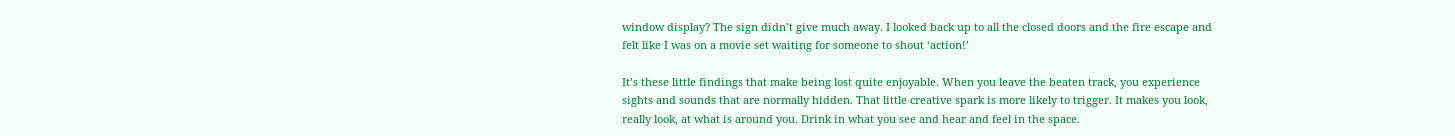window display? The sign didn’t give much away. I looked back up to all the closed doors and the fire escape and felt like I was on a movie set waiting for someone to shout ‘action!’

It’s these little findings that make being lost quite enjoyable. When you leave the beaten track, you experience sights and sounds that are normally hidden. That little creative spark is more likely to trigger. It makes you look, really look, at what is around you. Drink in what you see and hear and feel in the space.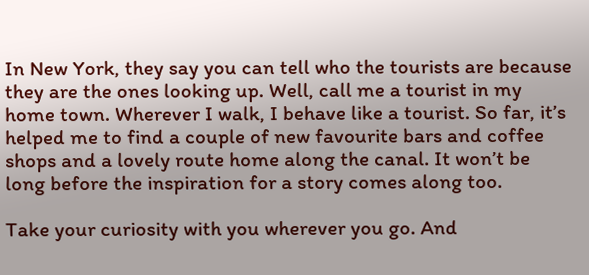In New York, they say you can tell who the tourists are because they are the ones looking up. Well, call me a tourist in my home town. Wherever I walk, I behave like a tourist. So far, it’s helped me to find a couple of new favourite bars and coffee shops and a lovely route home along the canal. It won’t be long before the inspiration for a story comes along too.

Take your curiosity with you wherever you go. And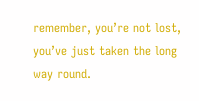remember, you’re not lost, you’ve just taken the long way round.